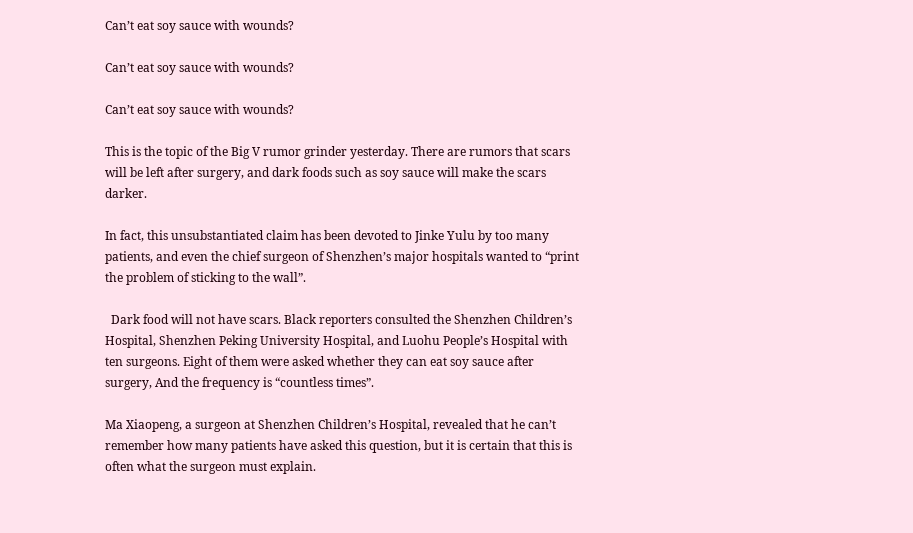Can’t eat soy sauce with wounds?

Can’t eat soy sauce with wounds?

Can’t eat soy sauce with wounds?

This is the topic of the Big V rumor grinder yesterday. There are rumors that scars will be left after surgery, and dark foods such as soy sauce will make the scars darker.

In fact, this unsubstantiated claim has been devoted to Jinke Yulu by too many patients, and even the chief surgeon of Shenzhen’s major hospitals wanted to “print the problem of sticking to the wall”.

  Dark food will not have scars. Black reporters consulted the Shenzhen Children’s Hospital, Shenzhen Peking University Hospital, and Luohu People’s Hospital with ten surgeons. Eight of them were asked whether they can eat soy sauce after surgery, And the frequency is “countless times”.

Ma Xiaopeng, a surgeon at Shenzhen Children’s Hospital, revealed that he can’t remember how many patients have asked this question, but it is certain that this is often what the surgeon must explain.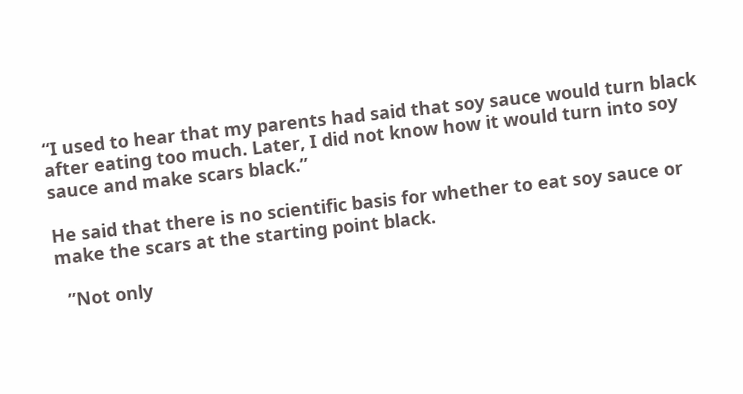“I used to hear that my parents had said that soy sauce would turn black after eating too much. Later, I did not know how it would turn into soy sauce and make scars black.”

He said that there is no scientific basis for whether to eat soy sauce or make the scars at the starting point black.

  ”Not only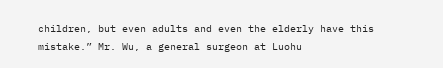children, but even adults and even the elderly have this mistake.” Mr. Wu, a general surgeon at Luohu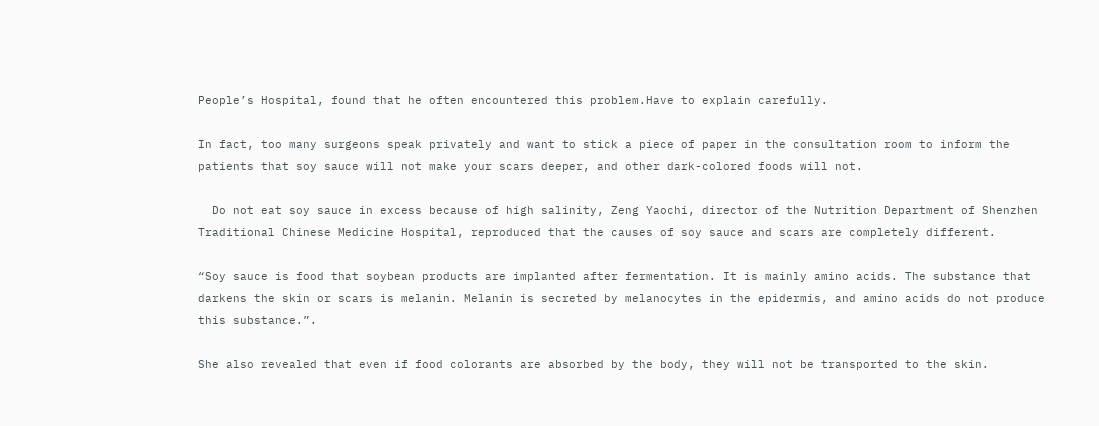People’s Hospital, found that he often encountered this problem.Have to explain carefully.

In fact, too many surgeons speak privately and want to stick a piece of paper in the consultation room to inform the patients that soy sauce will not make your scars deeper, and other dark-colored foods will not.

  Do not eat soy sauce in excess because of high salinity, Zeng Yaochi, director of the Nutrition Department of Shenzhen Traditional Chinese Medicine Hospital, reproduced that the causes of soy sauce and scars are completely different.

“Soy sauce is food that soybean products are implanted after fermentation. It is mainly amino acids. The substance that darkens the skin or scars is melanin. Melanin is secreted by melanocytes in the epidermis, and amino acids do not produce this substance.”.

She also revealed that even if food colorants are absorbed by the body, they will not be transported to the skin.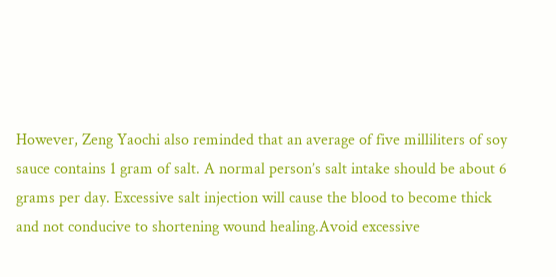However, Zeng Yaochi also reminded that an average of five milliliters of soy sauce contains 1 gram of salt. A normal person’s salt intake should be about 6 grams per day. Excessive salt injection will cause the blood to become thick and not conducive to shortening wound healing.Avoid excessive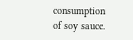consumption of soy sauce.